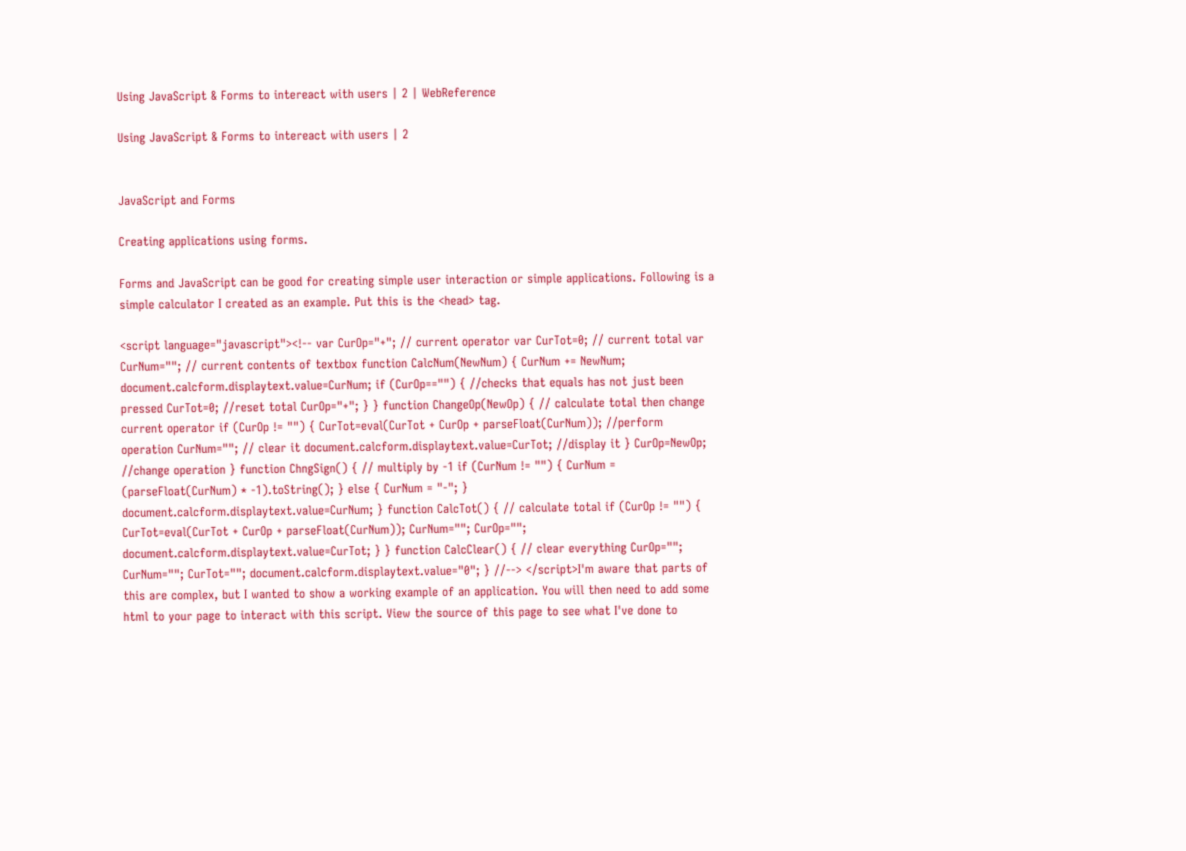Using JavaScript & Forms to intereact with users | 2 | WebReference

Using JavaScript & Forms to intereact with users | 2


JavaScript and Forms

Creating applications using forms.

Forms and JavaScript can be good for creating simple user interaction or simple applications. Following is a simple calculator I created as an example. Put this is the <head> tag.

<script language="javascript"><!-- var CurOp="+"; // current operator var CurTot=0; // current total var CurNum=""; // current contents of textbox function CalcNum(NewNum) { CurNum += NewNum; document.calcform.displaytext.value=CurNum; if (CurOp=="") { //checks that equals has not just been pressed CurTot=0; //reset total CurOp="+"; } } function ChangeOp(NewOp) { // calculate total then change current operator if (CurOp != "") { CurTot=eval(CurTot + CurOp + parseFloat(CurNum)); //perform operation CurNum=""; // clear it document.calcform.displaytext.value=CurTot; //display it } CurOp=NewOp; //change operation } function ChngSign() { // multiply by -1 if (CurNum != "") { CurNum = (parseFloat(CurNum) * -1).toString(); } else { CurNum = "-"; } document.calcform.displaytext.value=CurNum; } function CalcTot() { // calculate total if (CurOp != "") { CurTot=eval(CurTot + CurOp + parseFloat(CurNum)); CurNum=""; CurOp=""; document.calcform.displaytext.value=CurTot; } } function CalcClear() { // clear everything CurOp=""; CurNum=""; CurTot=""; document.calcform.displaytext.value="0"; } //--> </script>I'm aware that parts of this are complex, but I wanted to show a working example of an application. You will then need to add some html to your page to interact with this script. View the source of this page to see what I've done to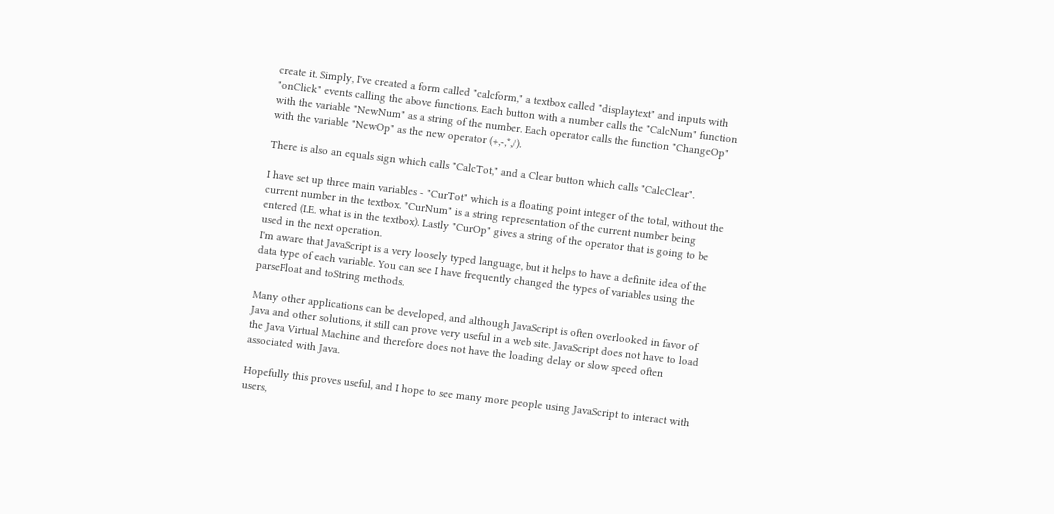create it. Simply, I've created a form called "calcform," a textbox called "displaytext" and inputs with "onClick" events calling the above functions. Each button with a number calls the "CalcNum" function with the variable "NewNum" as a string of the number. Each operator calls the function "ChangeOp" with the variable "NewOp" as the new operator (+,-,*,/).

There is also an equals sign which calls "CalcTot," and a Clear button which calls "CalcClear".

I have set up three main variables - "CurTot" which is a floating point integer of the total, without the current number in the textbox. "CurNum" is a string representation of the current number being entered (I.E. what is in the textbox). Lastly "CurOp" gives a string of the operator that is going to be used in the next operation.
I'm aware that JavaScript is a very loosely typed language, but it helps to have a definite idea of the data type of each variable. You can see I have frequently changed the types of variables using the parseFloat and toString methods.

Many other applications can be developed, and although JavaScript is often overlooked in favor of Java and other solutions, it still can prove very useful in a web site. JavaScript does not have to load the Java Virtual Machine and therefore does not have the loading delay or slow speed often associated with Java.

Hopefully this proves useful, and I hope to see many more people using JavaScript to interact with users,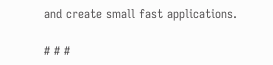and create small fast applications.

# # #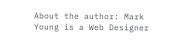About the author: Mark Young is a Web Designer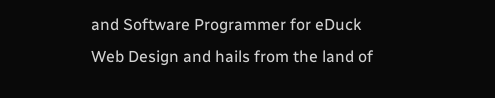and Software Programmer for eDuck Web Design and hails from the land of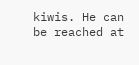kiwis. He can be reached at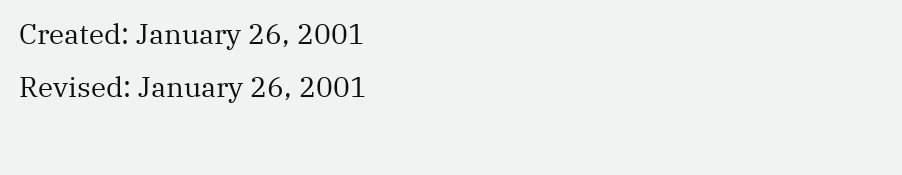Created: January 26, 2001
Revised: January 26, 2001